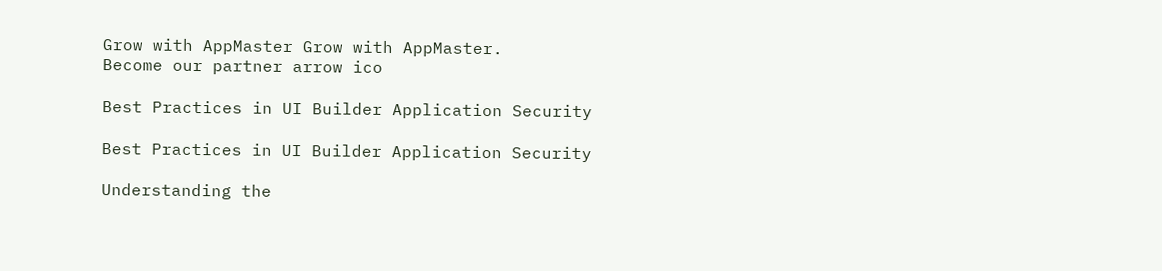Grow with AppMaster Grow with AppMaster.
Become our partner arrow ico

Best Practices in UI Builder Application Security

Best Practices in UI Builder Application Security

Understanding the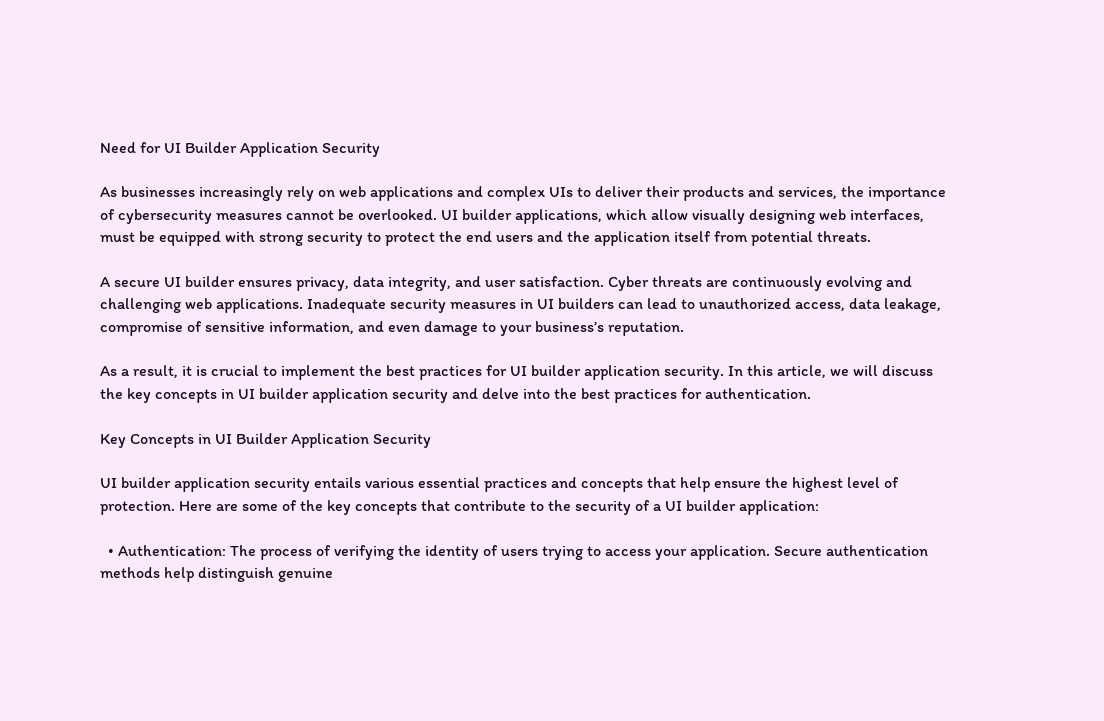Need for UI Builder Application Security

As businesses increasingly rely on web applications and complex UIs to deliver their products and services, the importance of cybersecurity measures cannot be overlooked. UI builder applications, which allow visually designing web interfaces, must be equipped with strong security to protect the end users and the application itself from potential threats.

A secure UI builder ensures privacy, data integrity, and user satisfaction. Cyber threats are continuously evolving and challenging web applications. Inadequate security measures in UI builders can lead to unauthorized access, data leakage, compromise of sensitive information, and even damage to your business’s reputation.

As a result, it is crucial to implement the best practices for UI builder application security. In this article, we will discuss the key concepts in UI builder application security and delve into the best practices for authentication.

Key Concepts in UI Builder Application Security

UI builder application security entails various essential practices and concepts that help ensure the highest level of protection. Here are some of the key concepts that contribute to the security of a UI builder application:

  • Authentication: The process of verifying the identity of users trying to access your application. Secure authentication methods help distinguish genuine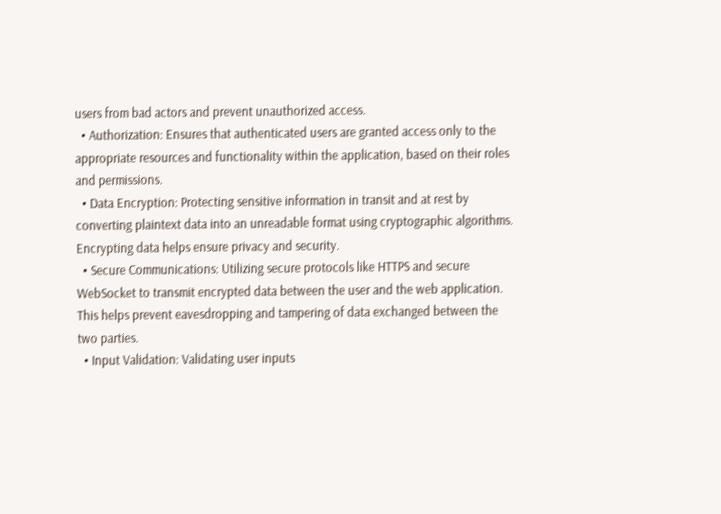users from bad actors and prevent unauthorized access.
  • Authorization: Ensures that authenticated users are granted access only to the appropriate resources and functionality within the application, based on their roles and permissions.
  • Data Encryption: Protecting sensitive information in transit and at rest by converting plaintext data into an unreadable format using cryptographic algorithms. Encrypting data helps ensure privacy and security.
  • Secure Communications: Utilizing secure protocols like HTTPS and secure WebSocket to transmit encrypted data between the user and the web application. This helps prevent eavesdropping and tampering of data exchanged between the two parties.
  • Input Validation: Validating user inputs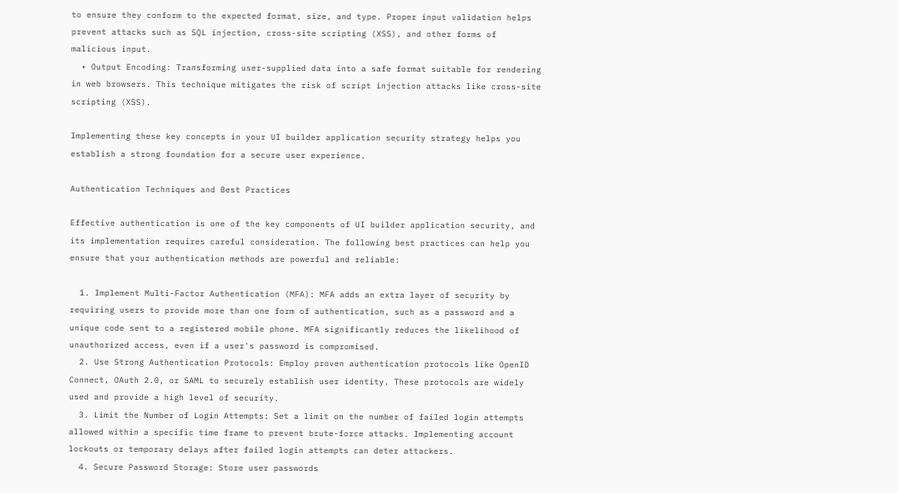to ensure they conform to the expected format, size, and type. Proper input validation helps prevent attacks such as SQL injection, cross-site scripting (XSS), and other forms of malicious input.
  • Output Encoding: Transforming user-supplied data into a safe format suitable for rendering in web browsers. This technique mitigates the risk of script injection attacks like cross-site scripting (XSS).

Implementing these key concepts in your UI builder application security strategy helps you establish a strong foundation for a secure user experience.

Authentication Techniques and Best Practices

Effective authentication is one of the key components of UI builder application security, and its implementation requires careful consideration. The following best practices can help you ensure that your authentication methods are powerful and reliable:

  1. Implement Multi-Factor Authentication (MFA): MFA adds an extra layer of security by requiring users to provide more than one form of authentication, such as a password and a unique code sent to a registered mobile phone. MFA significantly reduces the likelihood of unauthorized access, even if a user's password is compromised.
  2. Use Strong Authentication Protocols: Employ proven authentication protocols like OpenID Connect, OAuth 2.0, or SAML to securely establish user identity. These protocols are widely used and provide a high level of security.
  3. Limit the Number of Login Attempts: Set a limit on the number of failed login attempts allowed within a specific time frame to prevent brute-force attacks. Implementing account lockouts or temporary delays after failed login attempts can deter attackers.
  4. Secure Password Storage: Store user passwords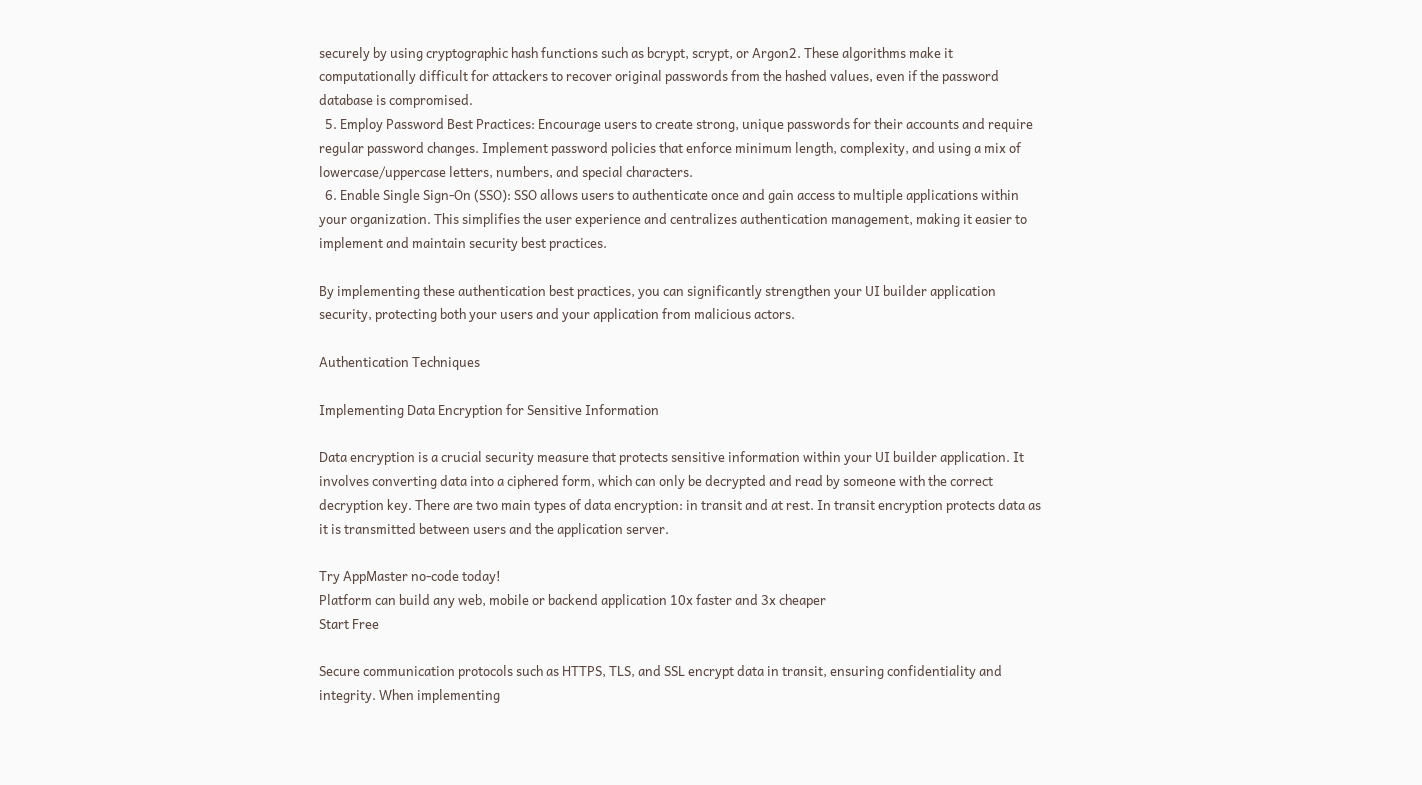securely by using cryptographic hash functions such as bcrypt, scrypt, or Argon2. These algorithms make it computationally difficult for attackers to recover original passwords from the hashed values, even if the password database is compromised.
  5. Employ Password Best Practices: Encourage users to create strong, unique passwords for their accounts and require regular password changes. Implement password policies that enforce minimum length, complexity, and using a mix of lowercase/uppercase letters, numbers, and special characters.
  6. Enable Single Sign-On (SSO): SSO allows users to authenticate once and gain access to multiple applications within your organization. This simplifies the user experience and centralizes authentication management, making it easier to implement and maintain security best practices.

By implementing these authentication best practices, you can significantly strengthen your UI builder application security, protecting both your users and your application from malicious actors.

Authentication Techniques

Implementing Data Encryption for Sensitive Information

Data encryption is a crucial security measure that protects sensitive information within your UI builder application. It involves converting data into a ciphered form, which can only be decrypted and read by someone with the correct decryption key. There are two main types of data encryption: in transit and at rest. In transit encryption protects data as it is transmitted between users and the application server.

Try AppMaster no-code today!
Platform can build any web, mobile or backend application 10x faster and 3x cheaper
Start Free

Secure communication protocols such as HTTPS, TLS, and SSL encrypt data in transit, ensuring confidentiality and integrity. When implementing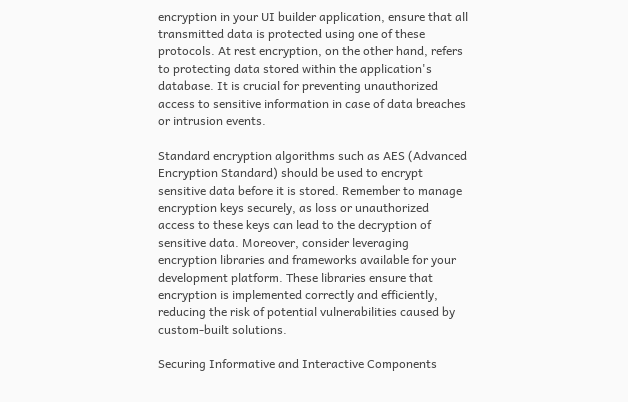encryption in your UI builder application, ensure that all transmitted data is protected using one of these protocols. At rest encryption, on the other hand, refers to protecting data stored within the application's database. It is crucial for preventing unauthorized access to sensitive information in case of data breaches or intrusion events.

Standard encryption algorithms such as AES (Advanced Encryption Standard) should be used to encrypt sensitive data before it is stored. Remember to manage encryption keys securely, as loss or unauthorized access to these keys can lead to the decryption of sensitive data. Moreover, consider leveraging encryption libraries and frameworks available for your development platform. These libraries ensure that encryption is implemented correctly and efficiently, reducing the risk of potential vulnerabilities caused by custom-built solutions.

Securing Informative and Interactive Components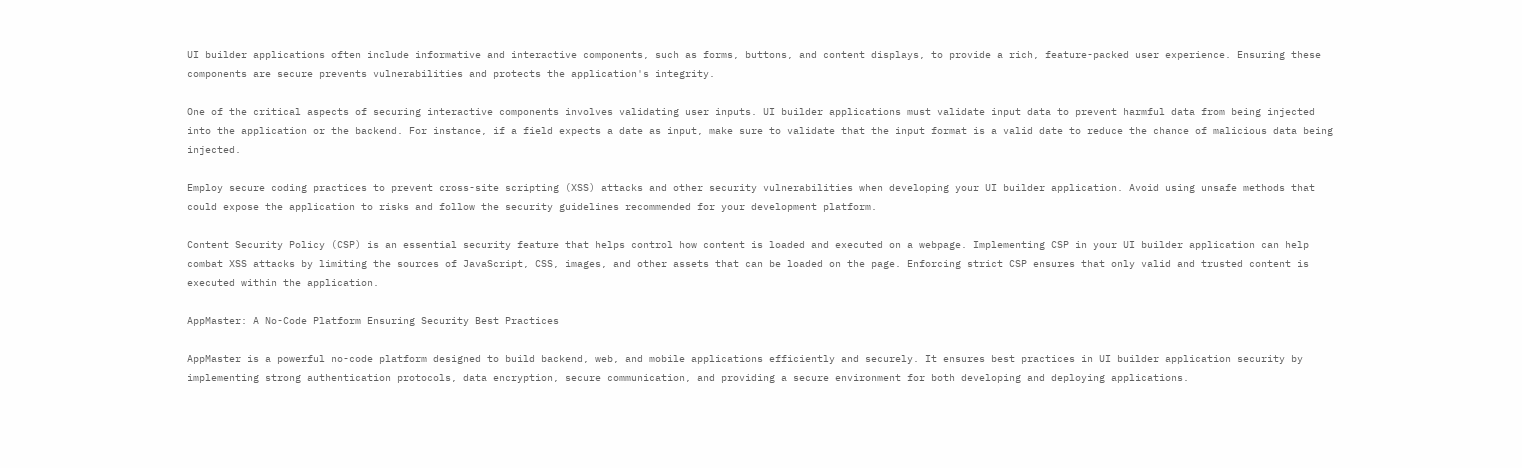UI builder applications often include informative and interactive components, such as forms, buttons, and content displays, to provide a rich, feature-packed user experience. Ensuring these components are secure prevents vulnerabilities and protects the application's integrity.

One of the critical aspects of securing interactive components involves validating user inputs. UI builder applications must validate input data to prevent harmful data from being injected into the application or the backend. For instance, if a field expects a date as input, make sure to validate that the input format is a valid date to reduce the chance of malicious data being injected.

Employ secure coding practices to prevent cross-site scripting (XSS) attacks and other security vulnerabilities when developing your UI builder application. Avoid using unsafe methods that could expose the application to risks and follow the security guidelines recommended for your development platform.

Content Security Policy (CSP) is an essential security feature that helps control how content is loaded and executed on a webpage. Implementing CSP in your UI builder application can help combat XSS attacks by limiting the sources of JavaScript, CSS, images, and other assets that can be loaded on the page. Enforcing strict CSP ensures that only valid and trusted content is executed within the application.

AppMaster: A No-Code Platform Ensuring Security Best Practices

AppMaster is a powerful no-code platform designed to build backend, web, and mobile applications efficiently and securely. It ensures best practices in UI builder application security by implementing strong authentication protocols, data encryption, secure communication, and providing a secure environment for both developing and deploying applications.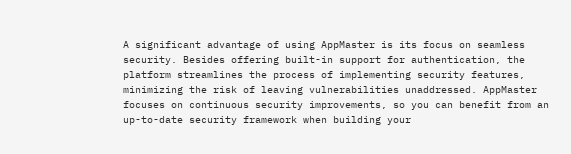A significant advantage of using AppMaster is its focus on seamless security. Besides offering built-in support for authentication, the platform streamlines the process of implementing security features, minimizing the risk of leaving vulnerabilities unaddressed. AppMaster focuses on continuous security improvements, so you can benefit from an up-to-date security framework when building your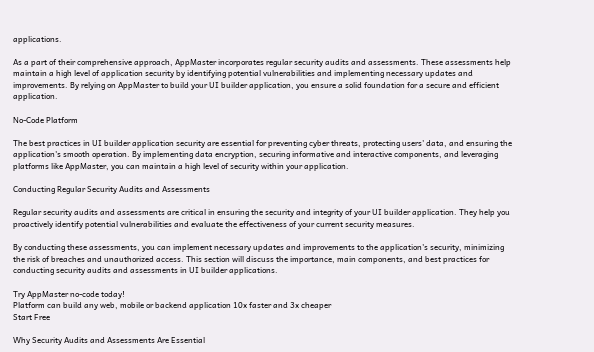applications.

As a part of their comprehensive approach, AppMaster incorporates regular security audits and assessments. These assessments help maintain a high level of application security by identifying potential vulnerabilities and implementing necessary updates and improvements. By relying on AppMaster to build your UI builder application, you ensure a solid foundation for a secure and efficient application.

No-Code Platform

The best practices in UI builder application security are essential for preventing cyber threats, protecting users' data, and ensuring the application's smooth operation. By implementing data encryption, securing informative and interactive components, and leveraging platforms like AppMaster, you can maintain a high level of security within your application.

Conducting Regular Security Audits and Assessments

Regular security audits and assessments are critical in ensuring the security and integrity of your UI builder application. They help you proactively identify potential vulnerabilities and evaluate the effectiveness of your current security measures.

By conducting these assessments, you can implement necessary updates and improvements to the application's security, minimizing the risk of breaches and unauthorized access. This section will discuss the importance, main components, and best practices for conducting security audits and assessments in UI builder applications.

Try AppMaster no-code today!
Platform can build any web, mobile or backend application 10x faster and 3x cheaper
Start Free

Why Security Audits and Assessments Are Essential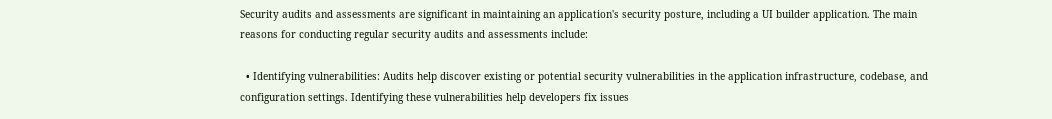Security audits and assessments are significant in maintaining an application's security posture, including a UI builder application. The main reasons for conducting regular security audits and assessments include:

  • Identifying vulnerabilities: Audits help discover existing or potential security vulnerabilities in the application infrastructure, codebase, and configuration settings. Identifying these vulnerabilities help developers fix issues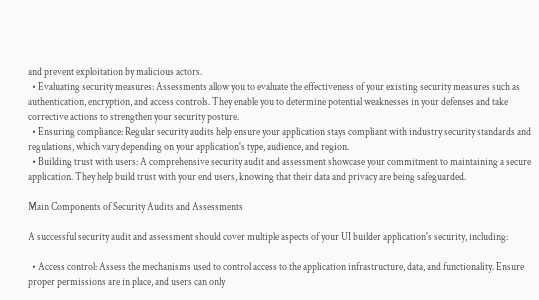and prevent exploitation by malicious actors.
  • Evaluating security measures: Assessments allow you to evaluate the effectiveness of your existing security measures such as authentication, encryption, and access controls. They enable you to determine potential weaknesses in your defenses and take corrective actions to strengthen your security posture.
  • Ensuring compliance: Regular security audits help ensure your application stays compliant with industry security standards and regulations, which vary depending on your application's type, audience, and region.
  • Building trust with users: A comprehensive security audit and assessment showcase your commitment to maintaining a secure application. They help build trust with your end users, knowing that their data and privacy are being safeguarded.

Main Components of Security Audits and Assessments

A successful security audit and assessment should cover multiple aspects of your UI builder application's security, including:

  • Access control: Assess the mechanisms used to control access to the application infrastructure, data, and functionality. Ensure proper permissions are in place, and users can only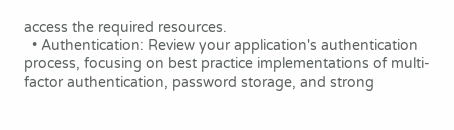access the required resources.
  • Authentication: Review your application's authentication process, focusing on best practice implementations of multi-factor authentication, password storage, and strong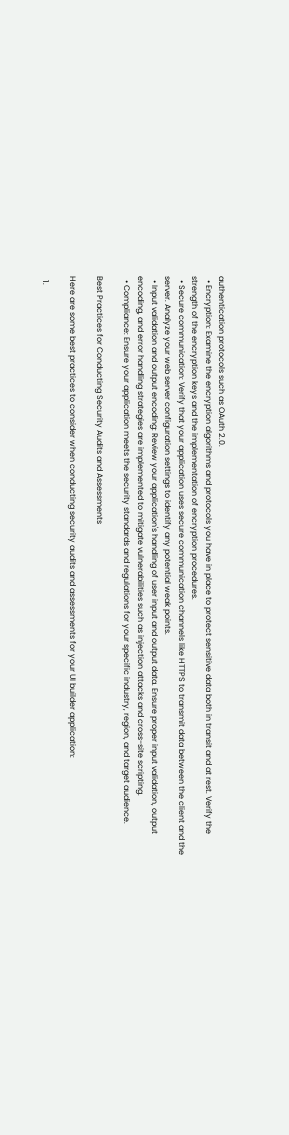authentication protocols such as OAuth 2.0.
  • Encryption: Examine the encryption algorithms and protocols you have in place to protect sensitive data both in transit and at rest. Verify the strength of the encryption keys and the implementation of encryption procedures.
  • Secure communication: Verify that your application uses secure communication channels like HTTPS to transmit data between the client and the server. Analyze your web server configuration settings to identify any potential weak points.
  • Input validation and output encoding: Review your application's handling of user input and output data. Ensure proper input validation, output encoding, and error handling strategies are implemented to mitigate vulnerabilities such as injection attacks and cross-site scripting.
  • Compliance: Ensure your application meets the security standards and regulations for your specific industry, region, and target audience.

Best Practices for Conducting Security Audits and Assessments

Here are some best practices to consider when conducting security audits and assessments for your UI builder application:

  1.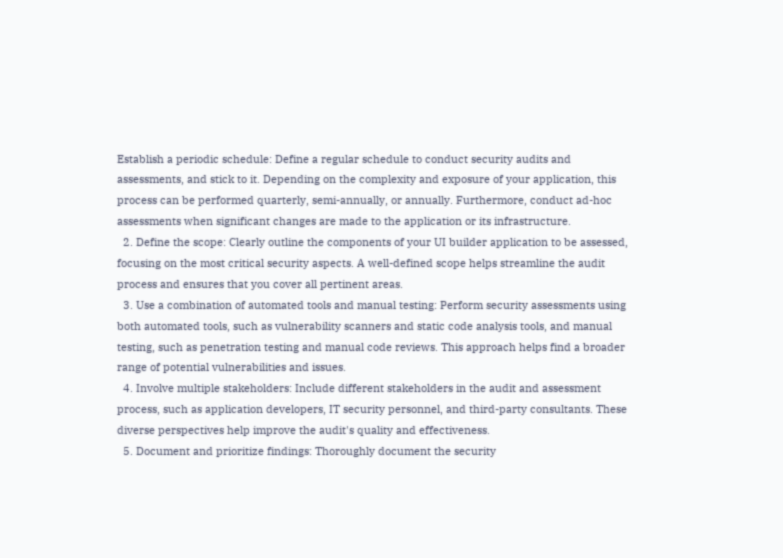Establish a periodic schedule: Define a regular schedule to conduct security audits and assessments, and stick to it. Depending on the complexity and exposure of your application, this process can be performed quarterly, semi-annually, or annually. Furthermore, conduct ad-hoc assessments when significant changes are made to the application or its infrastructure.
  2. Define the scope: Clearly outline the components of your UI builder application to be assessed, focusing on the most critical security aspects. A well-defined scope helps streamline the audit process and ensures that you cover all pertinent areas.
  3. Use a combination of automated tools and manual testing: Perform security assessments using both automated tools, such as vulnerability scanners and static code analysis tools, and manual testing, such as penetration testing and manual code reviews. This approach helps find a broader range of potential vulnerabilities and issues.
  4. Involve multiple stakeholders: Include different stakeholders in the audit and assessment process, such as application developers, IT security personnel, and third-party consultants. These diverse perspectives help improve the audit's quality and effectiveness.
  5. Document and prioritize findings: Thoroughly document the security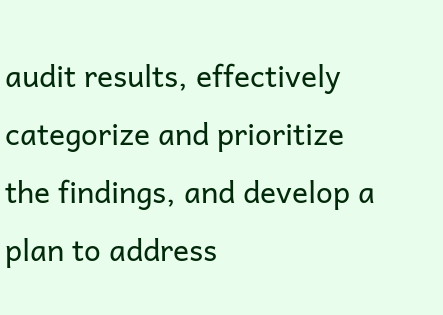audit results, effectively categorize and prioritize the findings, and develop a plan to address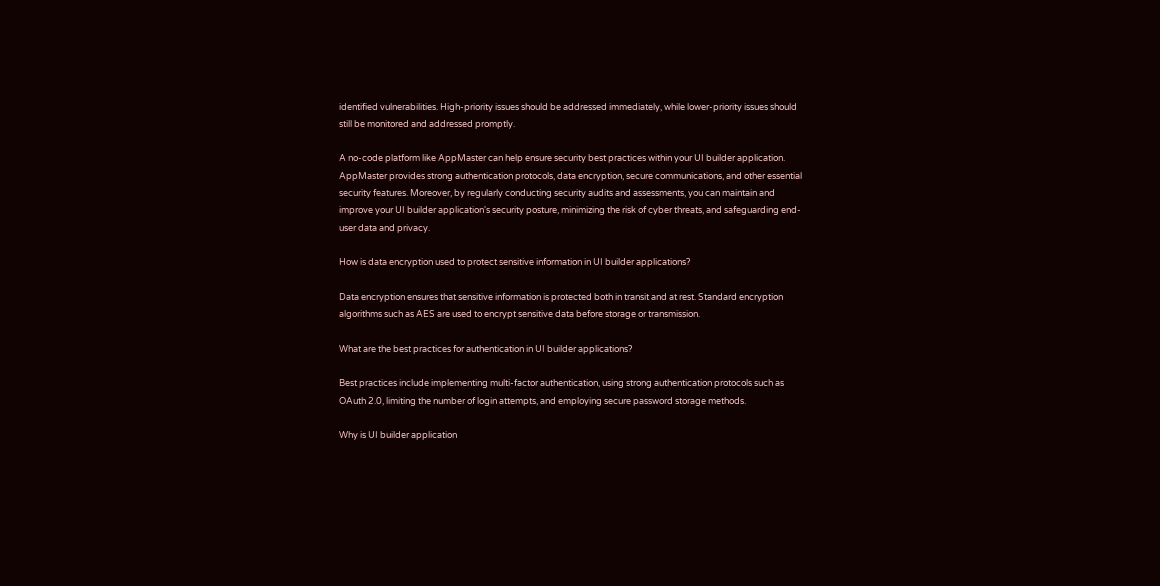identified vulnerabilities. High-priority issues should be addressed immediately, while lower-priority issues should still be monitored and addressed promptly.

A no-code platform like AppMaster can help ensure security best practices within your UI builder application. AppMaster provides strong authentication protocols, data encryption, secure communications, and other essential security features. Moreover, by regularly conducting security audits and assessments, you can maintain and improve your UI builder application's security posture, minimizing the risk of cyber threats, and safeguarding end-user data and privacy.

How is data encryption used to protect sensitive information in UI builder applications?

Data encryption ensures that sensitive information is protected both in transit and at rest. Standard encryption algorithms such as AES are used to encrypt sensitive data before storage or transmission.

What are the best practices for authentication in UI builder applications?

Best practices include implementing multi-factor authentication, using strong authentication protocols such as OAuth 2.0, limiting the number of login attempts, and employing secure password storage methods.

Why is UI builder application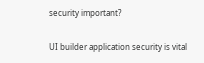security important?

UI builder application security is vital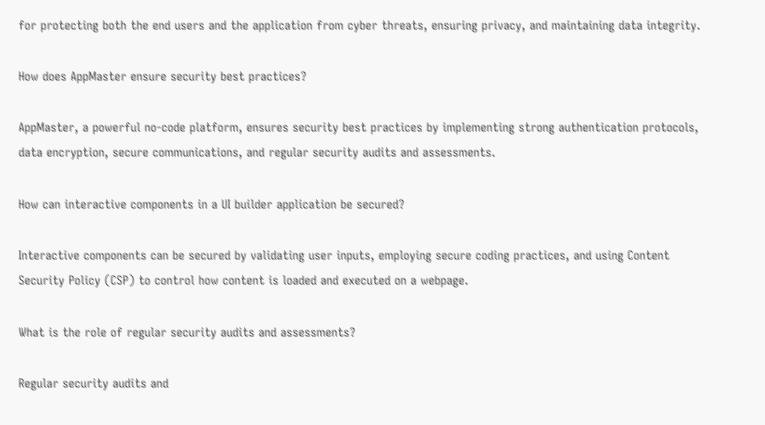for protecting both the end users and the application from cyber threats, ensuring privacy, and maintaining data integrity.

How does AppMaster ensure security best practices?

AppMaster, a powerful no-code platform, ensures security best practices by implementing strong authentication protocols, data encryption, secure communications, and regular security audits and assessments.

How can interactive components in a UI builder application be secured?

Interactive components can be secured by validating user inputs, employing secure coding practices, and using Content Security Policy (CSP) to control how content is loaded and executed on a webpage.

What is the role of regular security audits and assessments?

Regular security audits and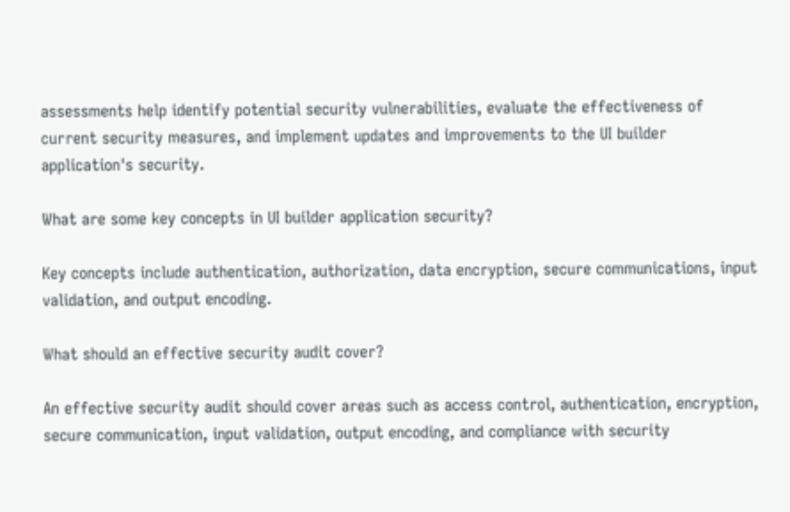assessments help identify potential security vulnerabilities, evaluate the effectiveness of current security measures, and implement updates and improvements to the UI builder application's security.

What are some key concepts in UI builder application security?

Key concepts include authentication, authorization, data encryption, secure communications, input validation, and output encoding.

What should an effective security audit cover?

An effective security audit should cover areas such as access control, authentication, encryption, secure communication, input validation, output encoding, and compliance with security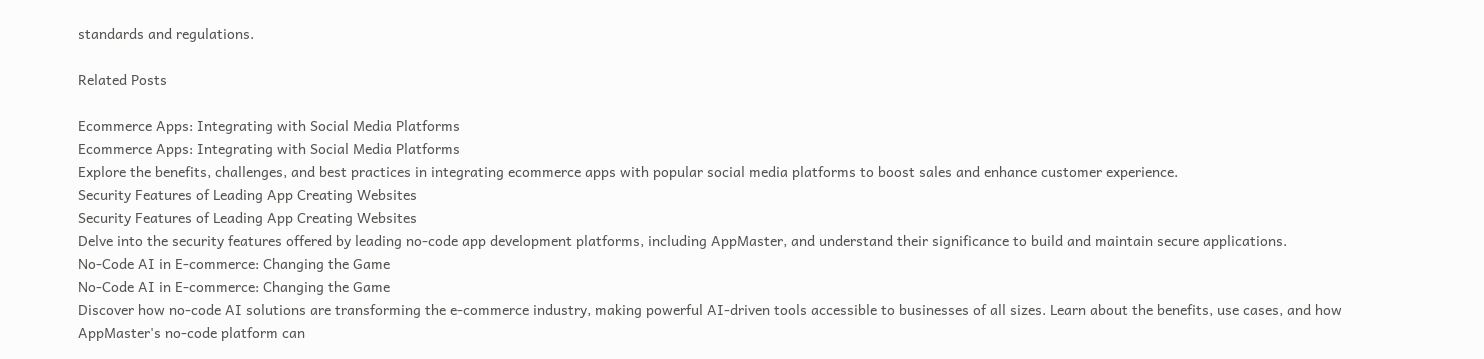standards and regulations.

Related Posts

Ecommerce Apps: Integrating with Social Media Platforms
Ecommerce Apps: Integrating with Social Media Platforms
Explore the benefits, challenges, and best practices in integrating ecommerce apps with popular social media platforms to boost sales and enhance customer experience.
Security Features of Leading App Creating Websites
Security Features of Leading App Creating Websites
Delve into the security features offered by leading no-code app development platforms, including AppMaster, and understand their significance to build and maintain secure applications.
No-Code AI in E-commerce: Changing the Game
No-Code AI in E-commerce: Changing the Game
Discover how no-code AI solutions are transforming the e-commerce industry, making powerful AI-driven tools accessible to businesses of all sizes. Learn about the benefits, use cases, and how AppMaster's no-code platform can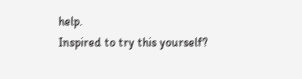help.
Inspired to try this yourself?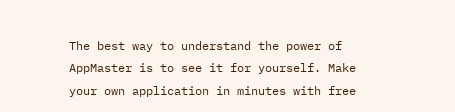The best way to understand the power of AppMaster is to see it for yourself. Make your own application in minutes with free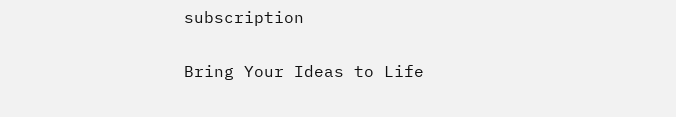subscription

Bring Your Ideas to Life